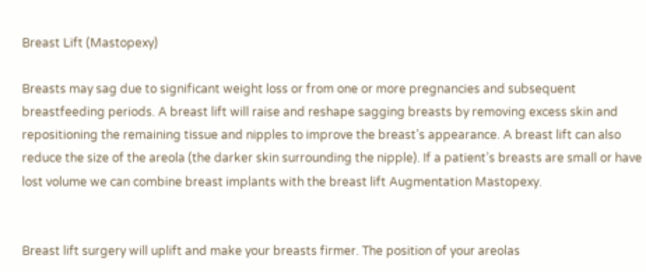Breast Lift (Mastopexy)

Breasts may sag due to significant weight loss or from one or more pregnancies and subsequent breastfeeding periods. A breast lift will raise and reshape sagging breasts by removing excess skin and repositioning the remaining tissue and nipples to improve the breast’s appearance. A breast lift can also reduce the size of the areola (the darker skin surrounding the nipple). If a patient’s breasts are small or have lost volume we can combine breast implants with the breast lift Augmentation Mastopexy.


Breast lift surgery will uplift and make your breasts firmer. The position of your areolas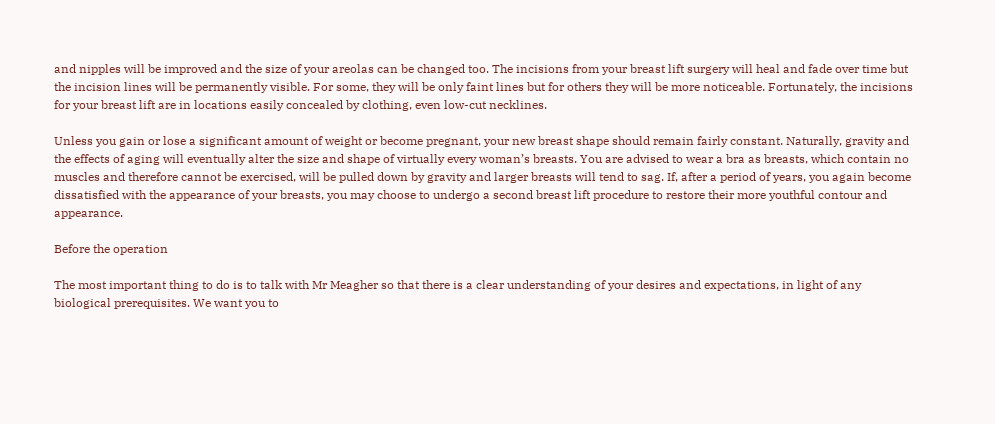and nipples will be improved and the size of your areolas can be changed too. The incisions from your breast lift surgery will heal and fade over time but the incision lines will be permanently visible. For some, they will be only faint lines but for others they will be more noticeable. Fortunately, the incisions for your breast lift are in locations easily concealed by clothing, even low-cut necklines.

Unless you gain or lose a significant amount of weight or become pregnant, your new breast shape should remain fairly constant. Naturally, gravity and the effects of aging will eventually alter the size and shape of virtually every woman’s breasts. You are advised to wear a bra as breasts, which contain no muscles and therefore cannot be exercised, will be pulled down by gravity and larger breasts will tend to sag. If, after a period of years, you again become dissatisfied with the appearance of your breasts, you may choose to undergo a second breast lift procedure to restore their more youthful contour and appearance.

Before the operation

The most important thing to do is to talk with Mr Meagher so that there is a clear understanding of your desires and expectations, in light of any biological prerequisites. We want you to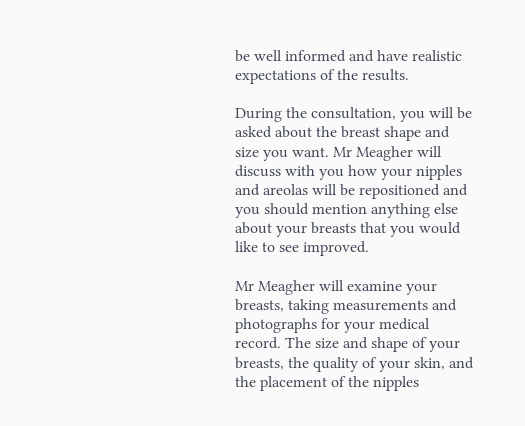be well informed and have realistic expectations of the results.

During the consultation, you will be asked about the breast shape and size you want. Mr Meagher will discuss with you how your nipples and areolas will be repositioned and you should mention anything else about your breasts that you would like to see improved.

Mr Meagher will examine your breasts, taking measurements and photographs for your medical record. The size and shape of your breasts, the quality of your skin, and the placement of the nipples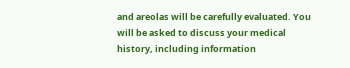and areolas will be carefully evaluated. You will be asked to discuss your medical history, including information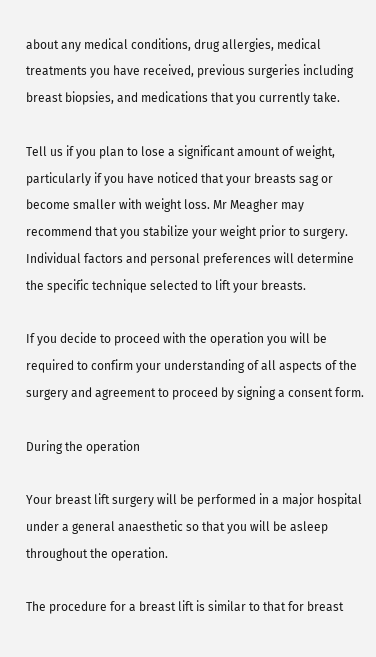about any medical conditions, drug allergies, medical treatments you have received, previous surgeries including breast biopsies, and medications that you currently take.

Tell us if you plan to lose a significant amount of weight, particularly if you have noticed that your breasts sag or become smaller with weight loss. Mr Meagher may recommend that you stabilize your weight prior to surgery. Individual factors and personal preferences will determine the specific technique selected to lift your breasts.

If you decide to proceed with the operation you will be required to confirm your understanding of all aspects of the surgery and agreement to proceed by signing a consent form.

During the operation

Your breast lift surgery will be performed in a major hospital under a general anaesthetic so that you will be asleep throughout the operation.

The procedure for a breast lift is similar to that for breast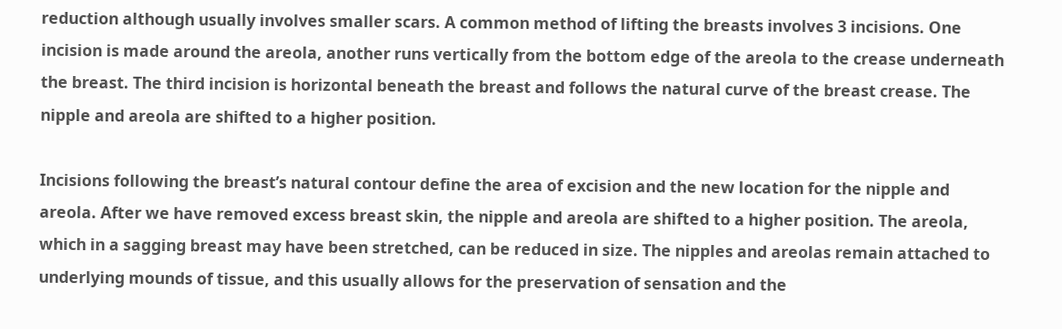reduction although usually involves smaller scars. A common method of lifting the breasts involves 3 incisions. One incision is made around the areola, another runs vertically from the bottom edge of the areola to the crease underneath the breast. The third incision is horizontal beneath the breast and follows the natural curve of the breast crease. The nipple and areola are shifted to a higher position.

Incisions following the breast’s natural contour define the area of excision and the new location for the nipple and areola. After we have removed excess breast skin, the nipple and areola are shifted to a higher position. The areola, which in a sagging breast may have been stretched, can be reduced in size. The nipples and areolas remain attached to underlying mounds of tissue, and this usually allows for the preservation of sensation and the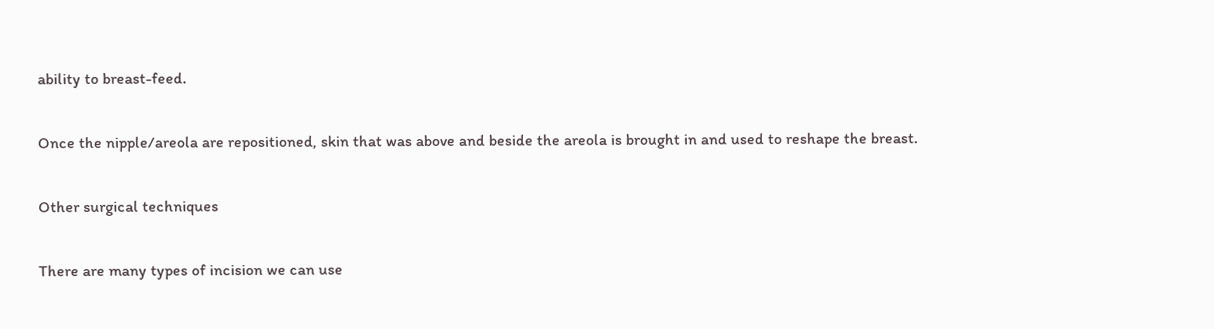ability to breast-feed.

Once the nipple/areola are repositioned, skin that was above and beside the areola is brought in and used to reshape the breast.

Other surgical techniques

There are many types of incision we can use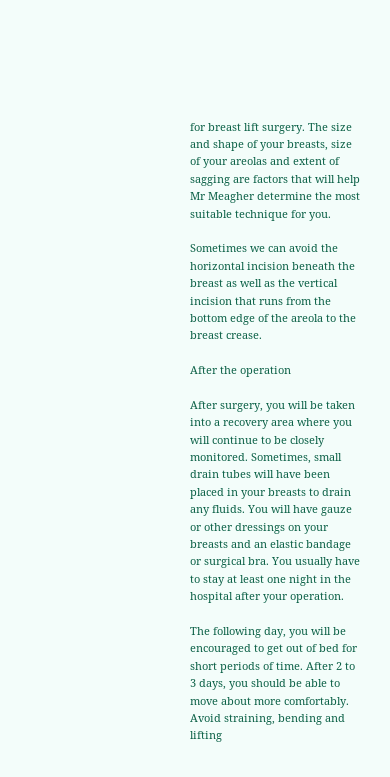for breast lift surgery. The size and shape of your breasts, size of your areolas and extent of sagging are factors that will help Mr Meagher determine the most suitable technique for you.

Sometimes we can avoid the horizontal incision beneath the breast as well as the vertical incision that runs from the bottom edge of the areola to the breast crease.

After the operation

After surgery, you will be taken into a recovery area where you will continue to be closely monitored. Sometimes, small drain tubes will have been placed in your breasts to drain any fluids. You will have gauze or other dressings on your breasts and an elastic bandage or surgical bra. You usually have to stay at least one night in the hospital after your operation.

The following day, you will be encouraged to get out of bed for short periods of time. After 2 to 3 days, you should be able to move about more comfortably. Avoid straining, bending and lifting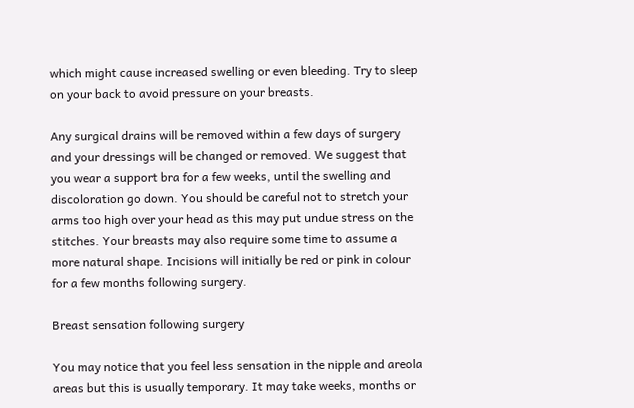which might cause increased swelling or even bleeding. Try to sleep on your back to avoid pressure on your breasts.

Any surgical drains will be removed within a few days of surgery and your dressings will be changed or removed. We suggest that you wear a support bra for a few weeks, until the swelling and discoloration go down. You should be careful not to stretch your arms too high over your head as this may put undue stress on the stitches. Your breasts may also require some time to assume a more natural shape. Incisions will initially be red or pink in colour for a few months following surgery.

Breast sensation following surgery

You may notice that you feel less sensation in the nipple and areola areas but this is usually temporary. It may take weeks, months or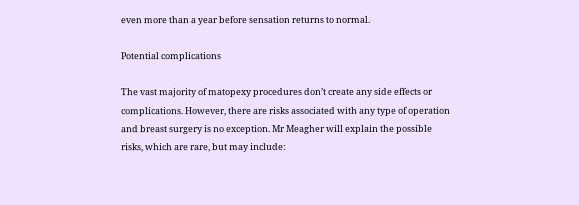even more than a year before sensation returns to normal.

Potential complications

The vast majority of matopexy procedures don’t create any side effects or complications. However, there are risks associated with any type of operation and breast surgery is no exception. Mr Meagher will explain the possible risks, which are rare, but may include: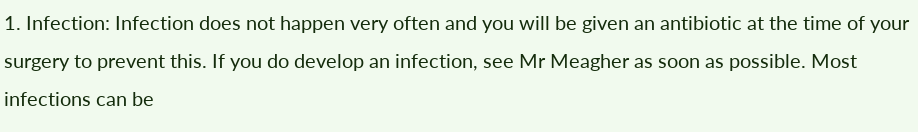1. Infection: Infection does not happen very often and you will be given an antibiotic at the time of your surgery to prevent this. If you do develop an infection, see Mr Meagher as soon as possible. Most infections can be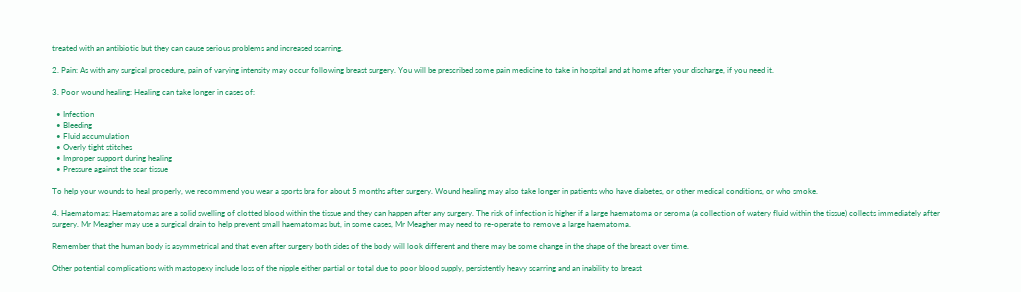treated with an antibiotic but they can cause serious problems and increased scarring.

2. Pain: As with any surgical procedure, pain of varying intensity may occur following breast surgery. You will be prescribed some pain medicine to take in hospital and at home after your discharge, if you need it.

3. Poor wound healing: Healing can take longer in cases of:

  • Infection
  • Bleeding
  • Fluid accumulation
  • Overly tight stitches
  • Improper support during healing
  • Pressure against the scar tissue

To help your wounds to heal properly, we recommend you wear a sports bra for about 5 months after surgery. Wound healing may also take longer in patients who have diabetes, or other medical conditions, or who smoke.

4. Haematomas: Haematomas are a solid swelling of clotted blood within the tissue and they can happen after any surgery. The risk of infection is higher if a large haematoma or seroma (a collection of watery fluid within the tissue) collects immediately after surgery. Mr Meagher may use a surgical drain to help prevent small haematomas but, in some cases, Mr Meagher may need to re-operate to remove a large haematoma.

Remember that the human body is asymmetrical and that even after surgery both sides of the body will look different and there may be some change in the shape of the breast over time.

Other potential complications with mastopexy include loss of the nipple either partial or total due to poor blood supply, persistently heavy scarring and an inability to breast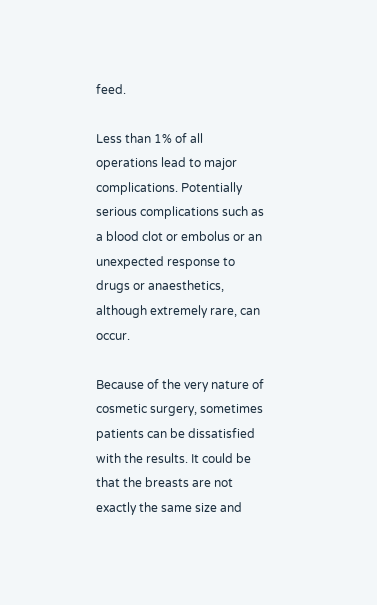feed.

Less than 1% of all operations lead to major complications. Potentially serious complications such as a blood clot or embolus or an unexpected response to drugs or anaesthetics, although extremely rare, can occur.

Because of the very nature of cosmetic surgery, sometimes patients can be dissatisfied with the results. It could be that the breasts are not exactly the same size and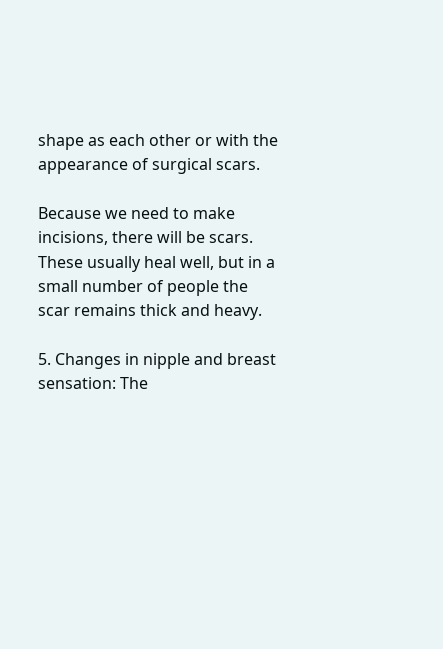shape as each other or with the appearance of surgical scars.

Because we need to make incisions, there will be scars. These usually heal well, but in a small number of people the scar remains thick and heavy.

5. Changes in nipple and breast sensation: The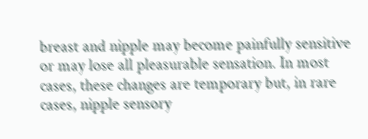breast and nipple may become painfully sensitive or may lose all pleasurable sensation. In most cases, these changes are temporary but, in rare cases, nipple sensory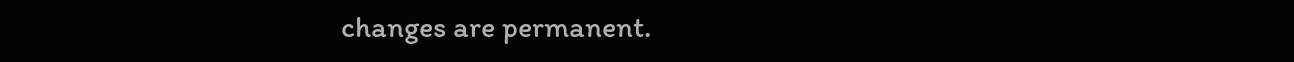changes are permanent.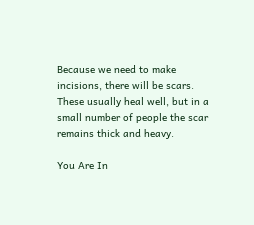Because we need to make incisions, there will be scars. These usually heal well, but in a small number of people the scar remains thick and heavy.

You Are In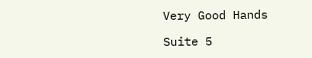Very Good Hands

Suite 5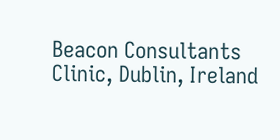Beacon Consultants Clinic, Dublin, Ireland